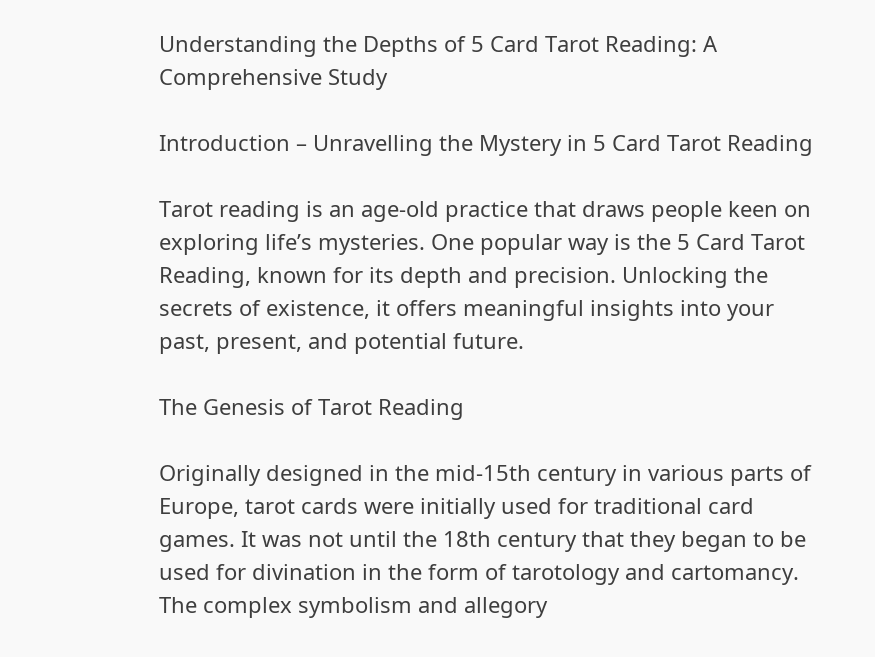Understanding the Depths of 5 Card Tarot Reading: A Comprehensive Study

Introduction – Unravelling the Mystery in 5 Card Tarot Reading

Tarot reading is an age-old practice that draws people keen on exploring life’s mysteries. One popular way is the 5 Card Tarot Reading, known for its depth and precision. Unlocking the secrets of existence, it offers meaningful insights into your past, present, and potential future.

The Genesis of Tarot Reading

Originally designed in the mid-15th century in various parts of Europe, tarot cards were initially used for traditional card games. It was not until the 18th century that they began to be used for divination in the form of tarotology and cartomancy. The complex symbolism and allegory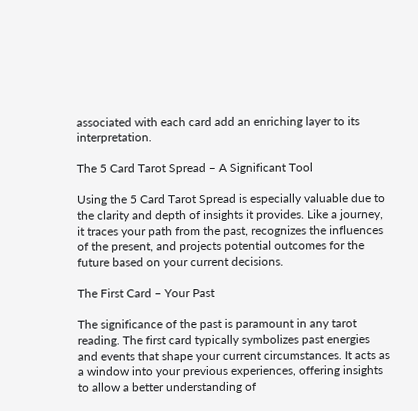associated with each card add an enriching layer to its interpretation.

The 5 Card Tarot Spread – A Significant Tool

Using the 5 Card Tarot Spread is especially valuable due to the clarity and depth of insights it provides. Like a journey, it traces your path from the past, recognizes the influences of the present, and projects potential outcomes for the future based on your current decisions.

The First Card – Your Past

The significance of the past is paramount in any tarot reading. The first card typically symbolizes past energies and events that shape your current circumstances. It acts as a window into your previous experiences, offering insights to allow a better understanding of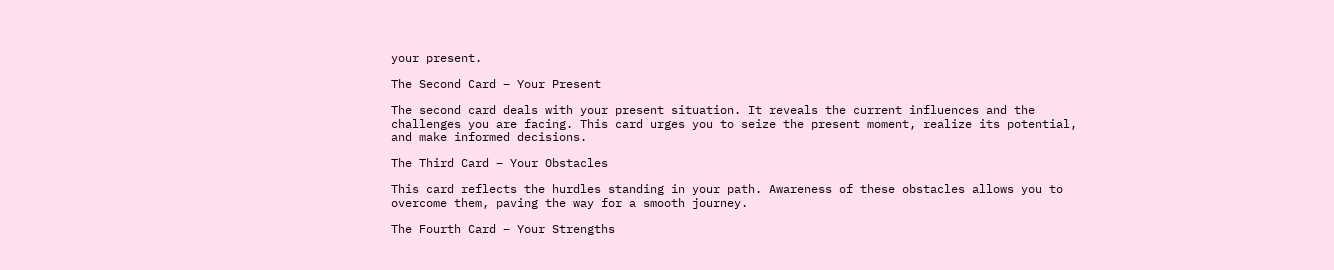your present.

The Second Card – Your Present

The second card deals with your present situation. It reveals the current influences and the challenges you are facing. This card urges you to seize the present moment, realize its potential, and make informed decisions.

The Third Card – Your Obstacles

This card reflects the hurdles standing in your path. Awareness of these obstacles allows you to overcome them, paving the way for a smooth journey.

The Fourth Card – Your Strengths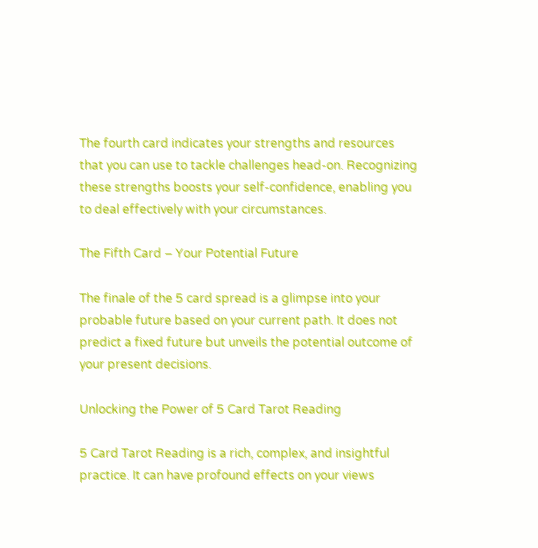The fourth card indicates your strengths and resources that you can use to tackle challenges head-on. Recognizing these strengths boosts your self-confidence, enabling you to deal effectively with your circumstances.

The Fifth Card – Your Potential Future

The finale of the 5 card spread is a glimpse into your probable future based on your current path. It does not predict a fixed future but unveils the potential outcome of your present decisions.

Unlocking the Power of 5 Card Tarot Reading

5 Card Tarot Reading is a rich, complex, and insightful practice. It can have profound effects on your views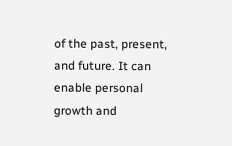of the past, present, and future. It can enable personal growth and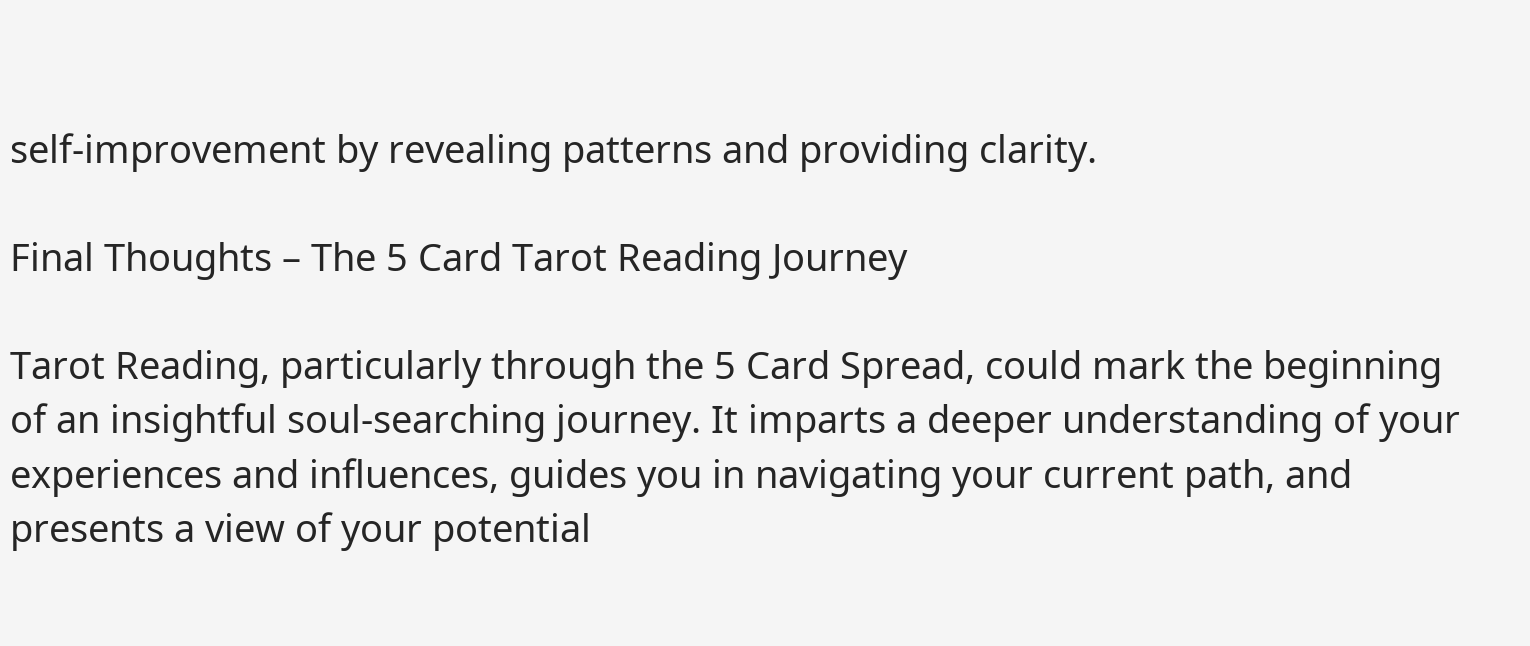self-improvement by revealing patterns and providing clarity.

Final Thoughts – The 5 Card Tarot Reading Journey

Tarot Reading, particularly through the 5 Card Spread, could mark the beginning of an insightful soul-searching journey. It imparts a deeper understanding of your experiences and influences, guides you in navigating your current path, and presents a view of your potential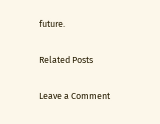future.

Related Posts

Leave a Comment